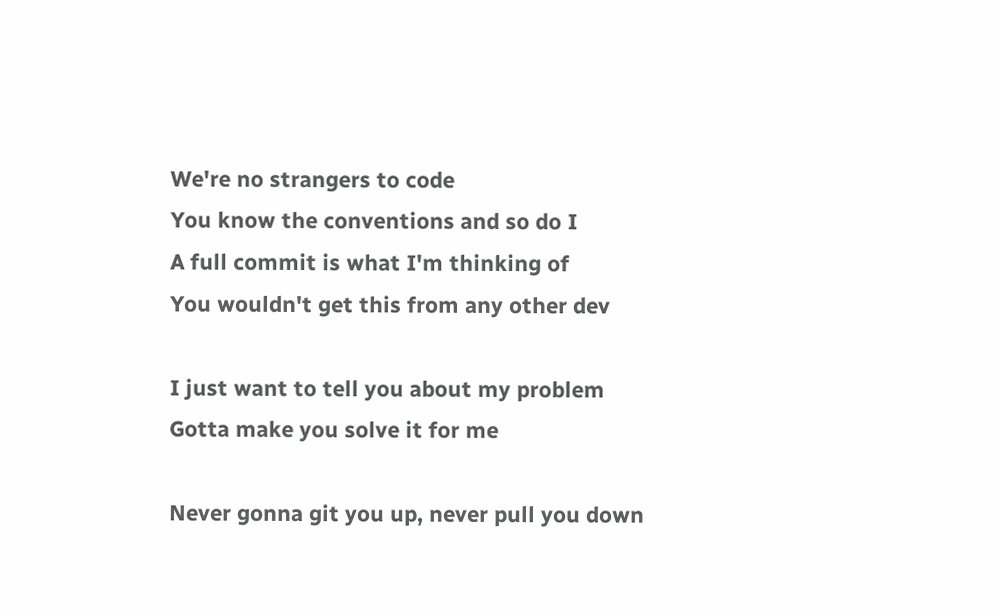We're no strangers to code
You know the conventions and so do I
A full commit is what I'm thinking of
You wouldn't get this from any other dev

I just want to tell you about my problem
Gotta make you solve it for me

Never gonna git you up, never pull you down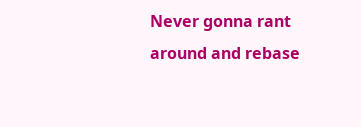Never gonna rant around and rebase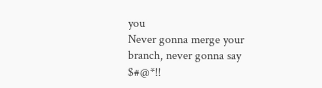you
Never gonna merge your branch, never gonna say $#@*!!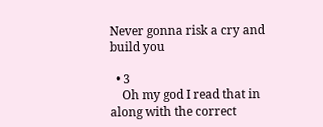Never gonna risk a cry and build you

  • 3
    Oh my god I read that in along with the correct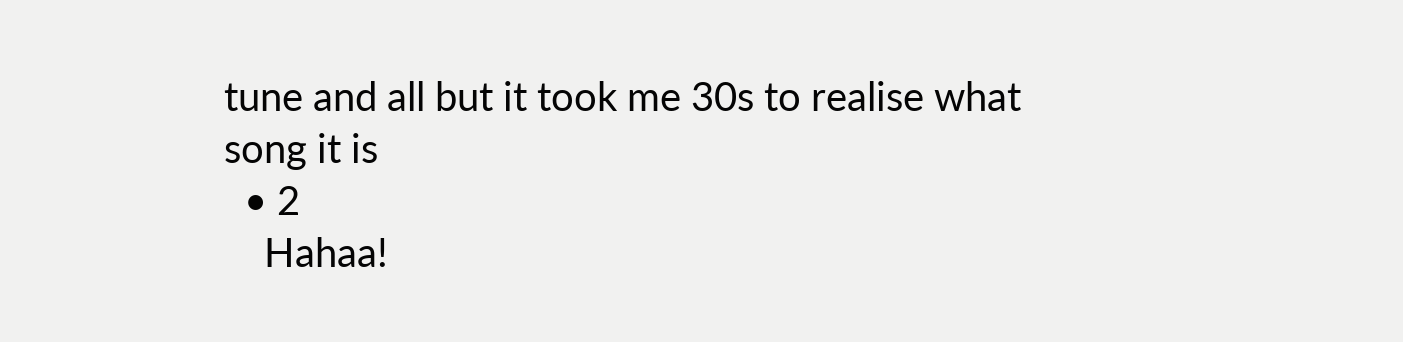tune and all but it took me 30s to realise what song it is
  • 2
    Hahaa!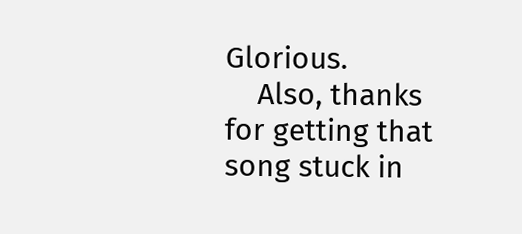Glorious.
    Also, thanks for getting that song stuck in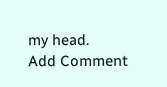my head.
Add Comment